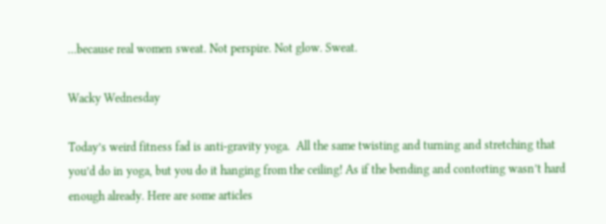…because real women sweat. Not perspire. Not glow. Sweat.

Wacky Wednesday

Today’s weird fitness fad is anti-gravity yoga.  All the same twisting and turning and stretching that you’d do in yoga, but you do it hanging from the ceiling! As if the bending and contorting wasn’t hard enough already. Here are some articles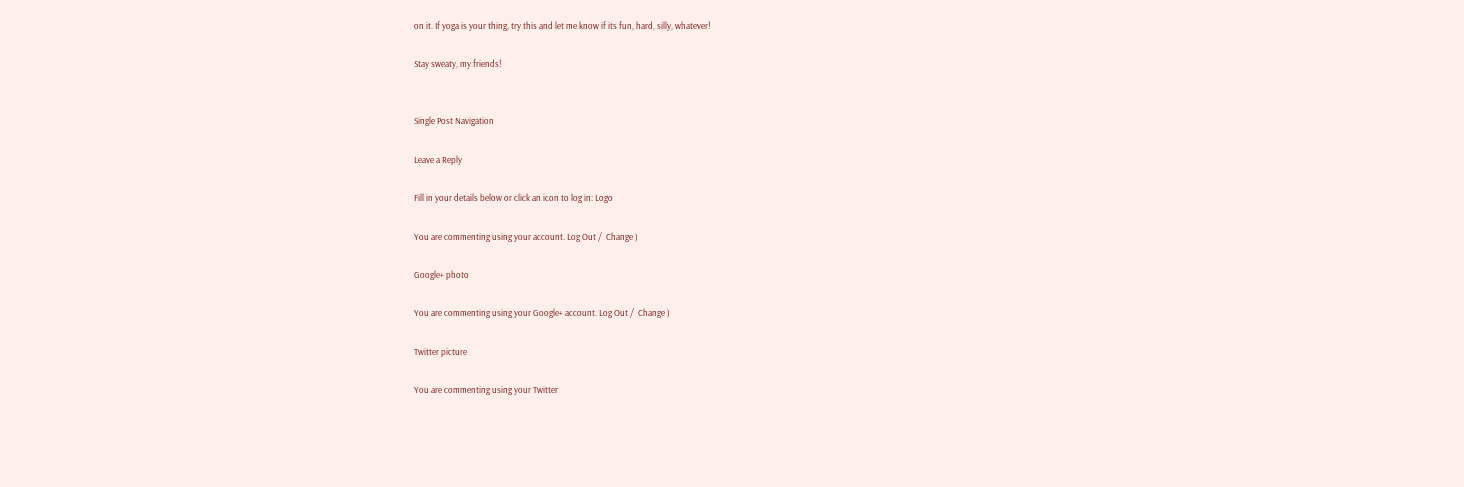on it. If yoga is your thing, try this and let me know if its fun, hard, silly, whatever!

Stay sweaty, my friends!


Single Post Navigation

Leave a Reply

Fill in your details below or click an icon to log in: Logo

You are commenting using your account. Log Out /  Change )

Google+ photo

You are commenting using your Google+ account. Log Out /  Change )

Twitter picture

You are commenting using your Twitter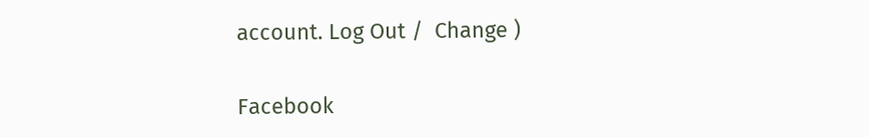account. Log Out /  Change )

Facebook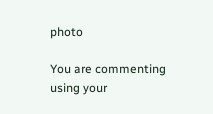photo

You are commenting using your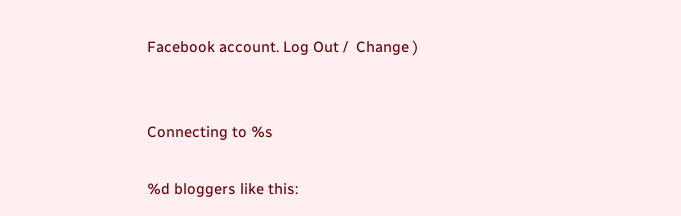Facebook account. Log Out /  Change )


Connecting to %s

%d bloggers like this: